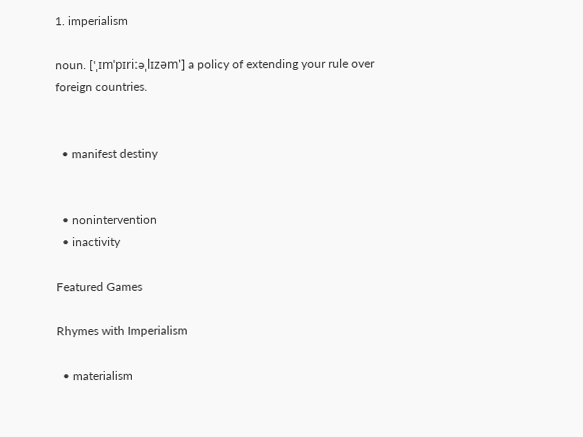1. imperialism

noun. ['ˌɪmˈpɪriːəˌlɪzəm'] a policy of extending your rule over foreign countries.


  • manifest destiny


  • nonintervention
  • inactivity

Featured Games

Rhymes with Imperialism

  • materialism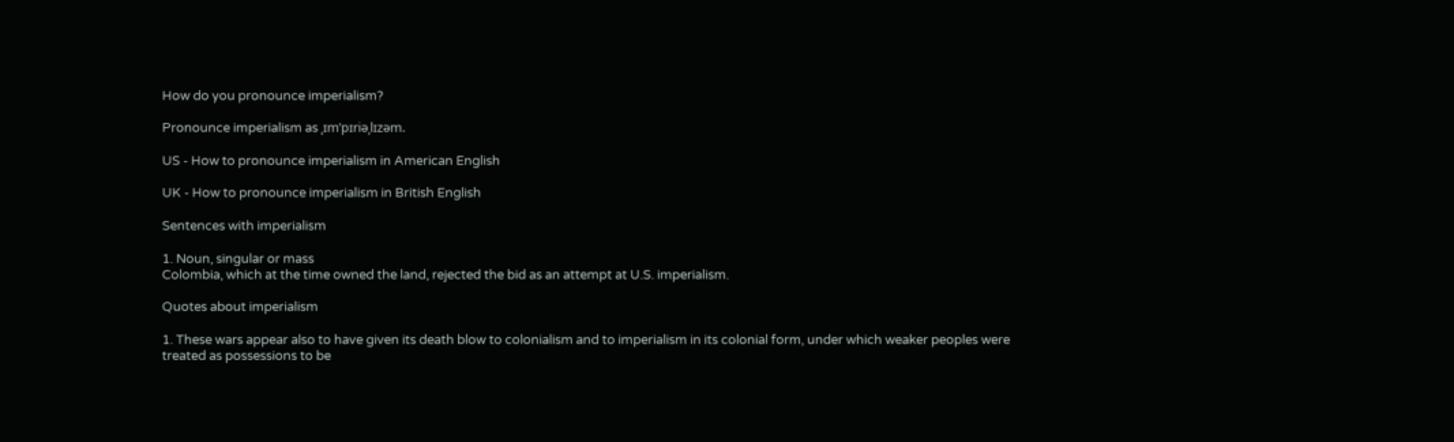How do you pronounce imperialism?

Pronounce imperialism as ˌɪmˈpɪriəˌlɪzəm.

US - How to pronounce imperialism in American English

UK - How to pronounce imperialism in British English

Sentences with imperialism

1. Noun, singular or mass
Colombia, which at the time owned the land, rejected the bid as an attempt at U.S. imperialism.

Quotes about imperialism

1. These wars appear also to have given its death blow to colonialism and to imperialism in its colonial form, under which weaker peoples were treated as possessions to be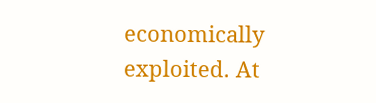economically exploited. At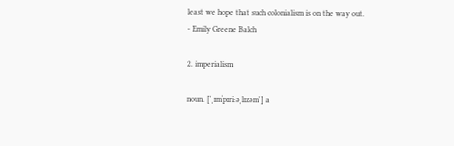least we hope that such colonialism is on the way out.
- Emily Greene Balch

2. imperialism

noun. ['ˌɪmˈpɪriːəˌlɪzəm'] a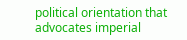political orientation that advocates imperial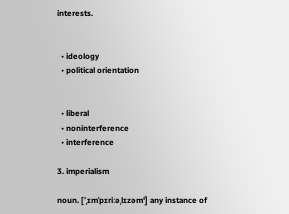interests.


  • ideology
  • political orientation


  • liberal
  • noninterference
  • interference

3. imperialism

noun. ['ˌɪmˈpɪriːəˌlɪzəm'] any instance of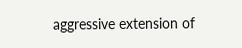aggressive extension of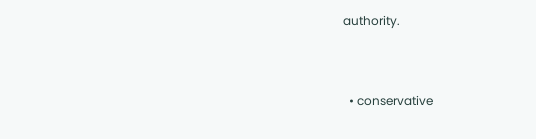authority.


  • conservative